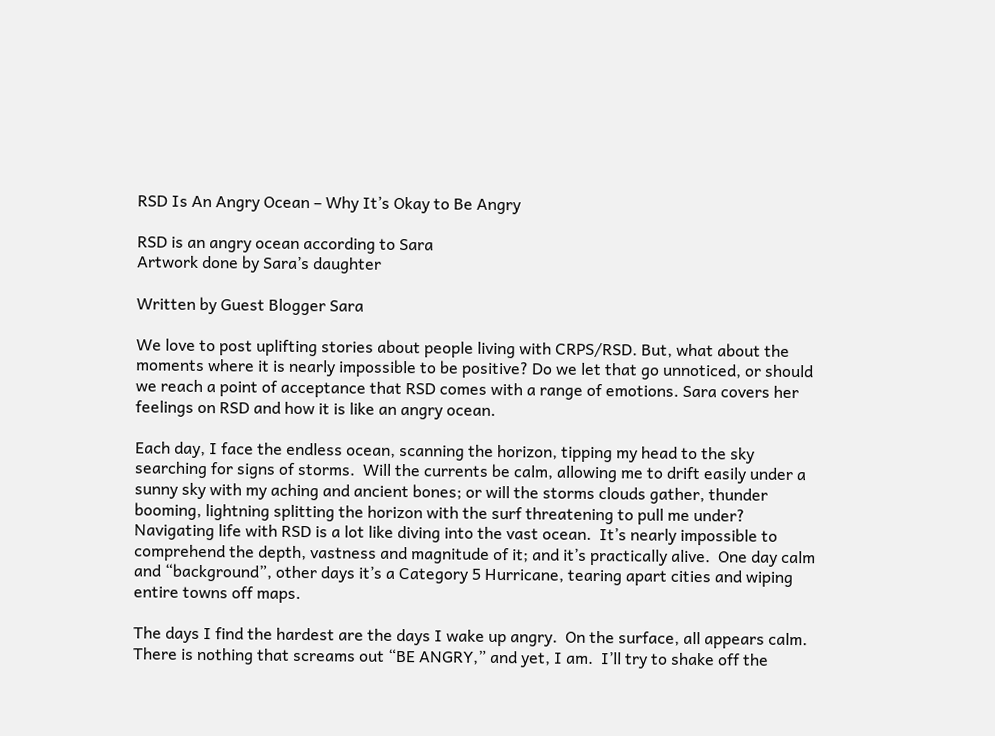RSD Is An Angry Ocean – Why It’s Okay to Be Angry

RSD is an angry ocean according to Sara
Artwork done by Sara’s daughter

Written by Guest Blogger Sara

We love to post uplifting stories about people living with CRPS/RSD. But, what about the moments where it is nearly impossible to be positive? Do we let that go unnoticed, or should we reach a point of acceptance that RSD comes with a range of emotions. Sara covers her feelings on RSD and how it is like an angry ocean.

Each day, I face the endless ocean, scanning the horizon, tipping my head to the sky searching for signs of storms.  Will the currents be calm, allowing me to drift easily under a sunny sky with my aching and ancient bones; or will the storms clouds gather, thunder booming, lightning splitting the horizon with the surf threatening to pull me under?  Navigating life with RSD is a lot like diving into the vast ocean.  It’s nearly impossible to comprehend the depth, vastness and magnitude of it; and it’s practically alive.  One day calm and “background”, other days it’s a Category 5 Hurricane, tearing apart cities and wiping entire towns off maps.

The days I find the hardest are the days I wake up angry.  On the surface, all appears calm.  There is nothing that screams out “BE ANGRY,” and yet, I am.  I’ll try to shake off the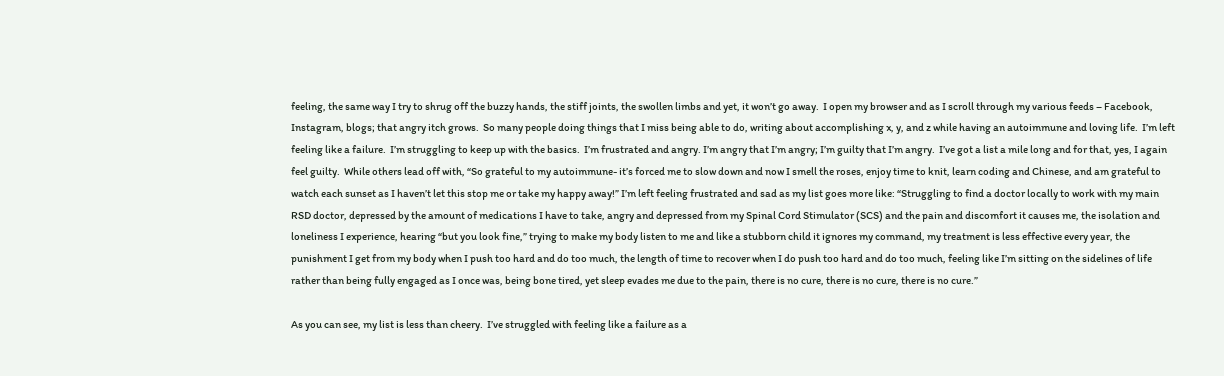feeling, the same way I try to shrug off the buzzy hands, the stiff joints, the swollen limbs and yet, it won’t go away.  I open my browser and as I scroll through my various feeds – Facebook, Instagram, blogs; that angry itch grows.  So many people doing things that I miss being able to do, writing about accomplishing x, y, and z while having an autoimmune and loving life.  I’m left feeling like a failure.  I’m struggling to keep up with the basics.  I’m frustrated and angry. I’m angry that I’m angry; I’m guilty that I’m angry.  I’ve got a list a mile long and for that, yes, I again feel guilty.  While others lead off with, “So grateful to my autoimmune- it’s forced me to slow down and now I smell the roses, enjoy time to knit, learn coding and Chinese, and am grateful to watch each sunset as I haven’t let this stop me or take my happy away!” I’m left feeling frustrated and sad as my list goes more like: “Struggling to find a doctor locally to work with my main RSD doctor, depressed by the amount of medications I have to take, angry and depressed from my Spinal Cord Stimulator (SCS) and the pain and discomfort it causes me, the isolation and loneliness I experience, hearing “but you look fine,” trying to make my body listen to me and like a stubborn child it ignores my command, my treatment is less effective every year, the punishment I get from my body when I push too hard and do too much, the length of time to recover when I do push too hard and do too much, feeling like I’m sitting on the sidelines of life rather than being fully engaged as I once was, being bone tired, yet sleep evades me due to the pain, there is no cure, there is no cure, there is no cure.”

As you can see, my list is less than cheery.  I’ve struggled with feeling like a failure as a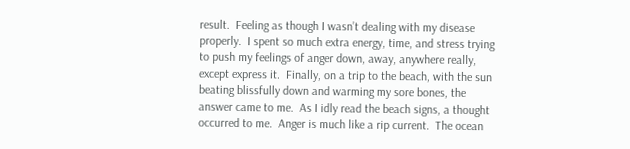result.  Feeling as though I wasn’t dealing with my disease properly.  I spent so much extra energy, time, and stress trying to push my feelings of anger down, away, anywhere really, except express it.  Finally, on a trip to the beach, with the sun beating blissfully down and warming my sore bones, the answer came to me.  As I idly read the beach signs, a thought occurred to me.  Anger is much like a rip current.  The ocean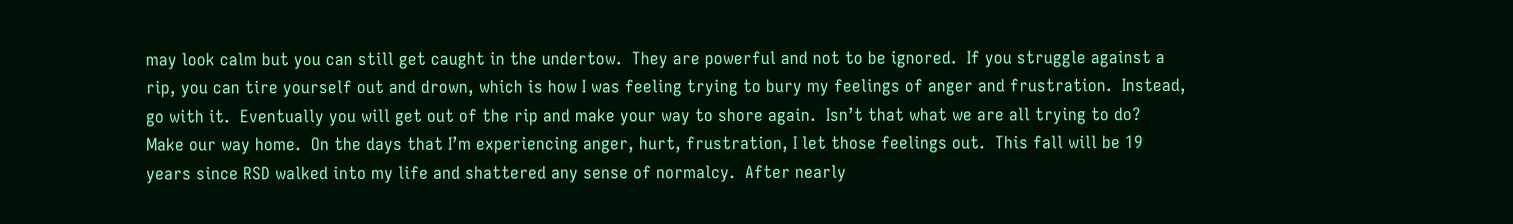may look calm but you can still get caught in the undertow.  They are powerful and not to be ignored.  If you struggle against a rip, you can tire yourself out and drown, which is how I was feeling trying to bury my feelings of anger and frustration.  Instead, go with it.  Eventually you will get out of the rip and make your way to shore again.  Isn’t that what we are all trying to do?  Make our way home.  On the days that I’m experiencing anger, hurt, frustration, I let those feelings out.  This fall will be 19 years since RSD walked into my life and shattered any sense of normalcy.  After nearly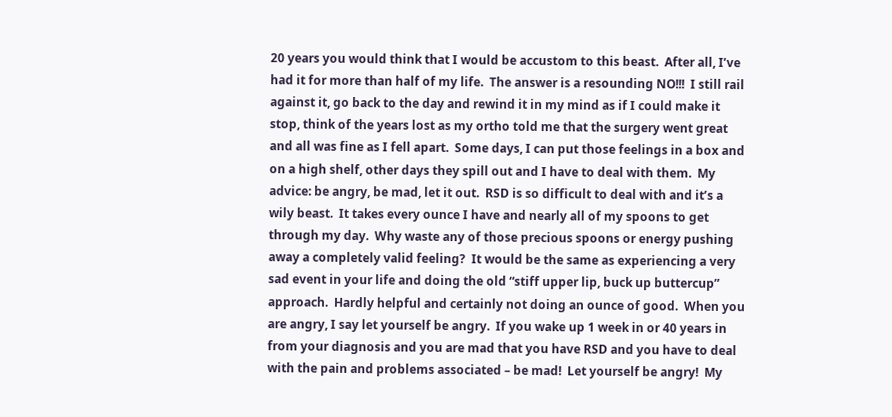20 years you would think that I would be accustom to this beast.  After all, I’ve had it for more than half of my life.  The answer is a resounding NO!!!  I still rail against it, go back to the day and rewind it in my mind as if I could make it stop, think of the years lost as my ortho told me that the surgery went great and all was fine as I fell apart.  Some days, I can put those feelings in a box and on a high shelf, other days they spill out and I have to deal with them.  My advice: be angry, be mad, let it out.  RSD is so difficult to deal with and it’s a wily beast.  It takes every ounce I have and nearly all of my spoons to get through my day.  Why waste any of those precious spoons or energy pushing away a completely valid feeling?  It would be the same as experiencing a very sad event in your life and doing the old “stiff upper lip, buck up buttercup” approach.  Hardly helpful and certainly not doing an ounce of good.  When you are angry, I say let yourself be angry.  If you wake up 1 week in or 40 years in from your diagnosis and you are mad that you have RSD and you have to deal with the pain and problems associated – be mad!  Let yourself be angry!  My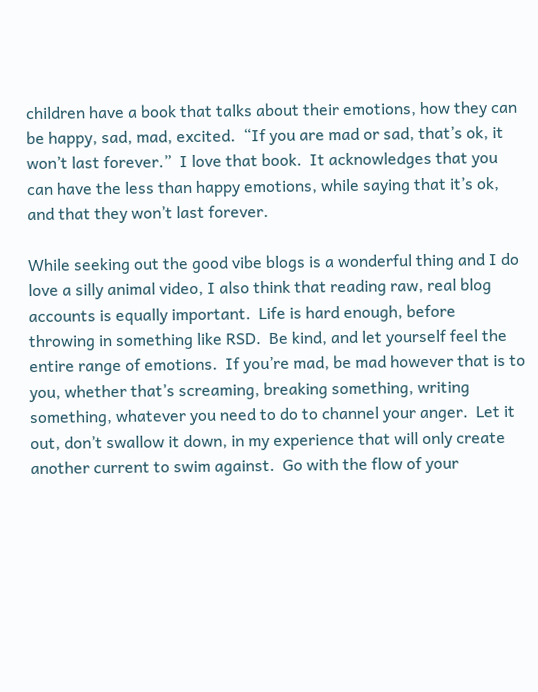children have a book that talks about their emotions, how they can be happy, sad, mad, excited.  “If you are mad or sad, that’s ok, it won’t last forever.”  I love that book.  It acknowledges that you can have the less than happy emotions, while saying that it’s ok, and that they won’t last forever.

While seeking out the good vibe blogs is a wonderful thing and I do love a silly animal video, I also think that reading raw, real blog accounts is equally important.  Life is hard enough, before throwing in something like RSD.  Be kind, and let yourself feel the entire range of emotions.  If you’re mad, be mad however that is to you, whether that’s screaming, breaking something, writing something, whatever you need to do to channel your anger.  Let it out, don’t swallow it down, in my experience that will only create another current to swim against.  Go with the flow of your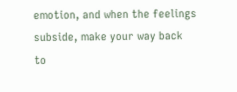emotion, and when the feelings subside, make your way back to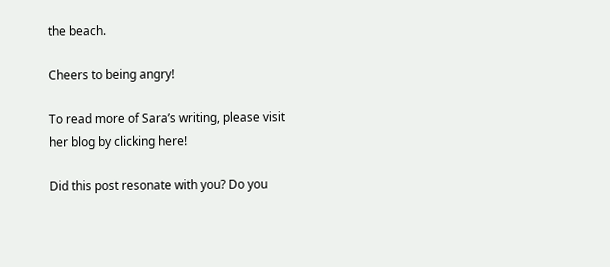the beach.

Cheers to being angry!

To read more of Sara’s writing, please visit her blog by clicking here!

Did this post resonate with you? Do you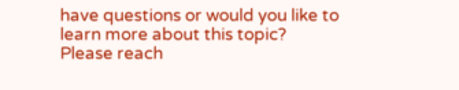have questions or would you like to learn more about this topic?
Please reach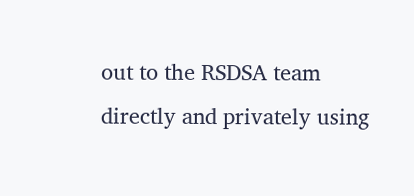out to the RSDSA team directly and privately using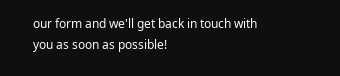our form and we'll get back in touch with you as soon as possible!